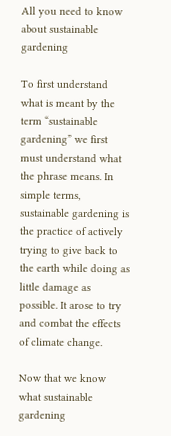All you need to know about sustainable gardening

To first understand what is meant by the term “sustainable gardening” we first must understand what the phrase means. In simple terms, sustainable gardening is the practice of actively trying to give back to the earth while doing as little damage as possible. It arose to try and combat the effects of climate change.

Now that we know what sustainable gardening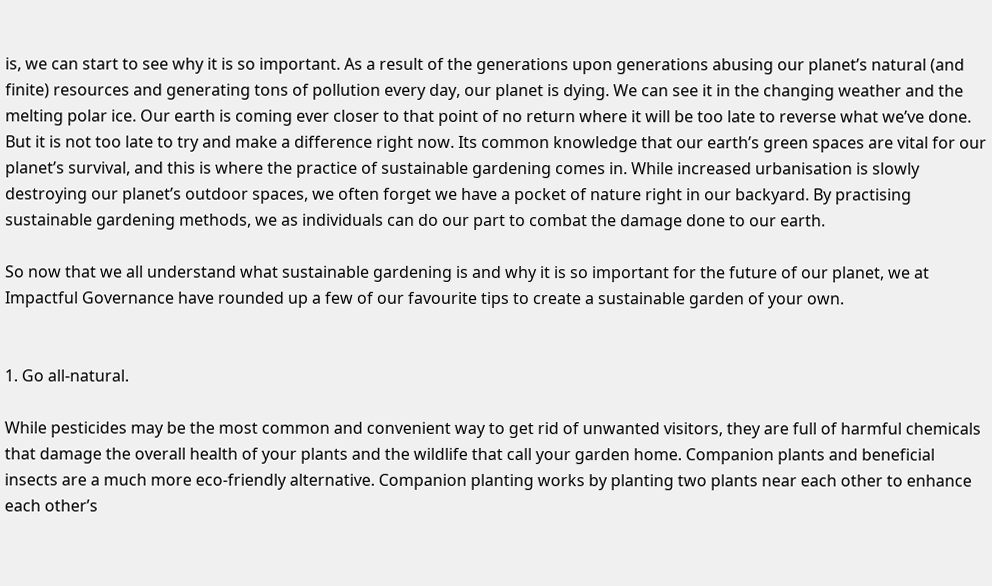is, we can start to see why it is so important. As a result of the generations upon generations abusing our planet’s natural (and finite) resources and generating tons of pollution every day, our planet is dying. We can see it in the changing weather and the melting polar ice. Our earth is coming ever closer to that point of no return where it will be too late to reverse what we’ve done. But it is not too late to try and make a difference right now. Its common knowledge that our earth’s green spaces are vital for our planet’s survival, and this is where the practice of sustainable gardening comes in. While increased urbanisation is slowly destroying our planet’s outdoor spaces, we often forget we have a pocket of nature right in our backyard. By practising sustainable gardening methods, we as individuals can do our part to combat the damage done to our earth.

So now that we all understand what sustainable gardening is and why it is so important for the future of our planet, we at Impactful Governance have rounded up a few of our favourite tips to create a sustainable garden of your own.


1. Go all-natural.

While pesticides may be the most common and convenient way to get rid of unwanted visitors, they are full of harmful chemicals that damage the overall health of your plants and the wildlife that call your garden home. Companion plants and beneficial insects are a much more eco-friendly alternative. Companion planting works by planting two plants near each other to enhance each other’s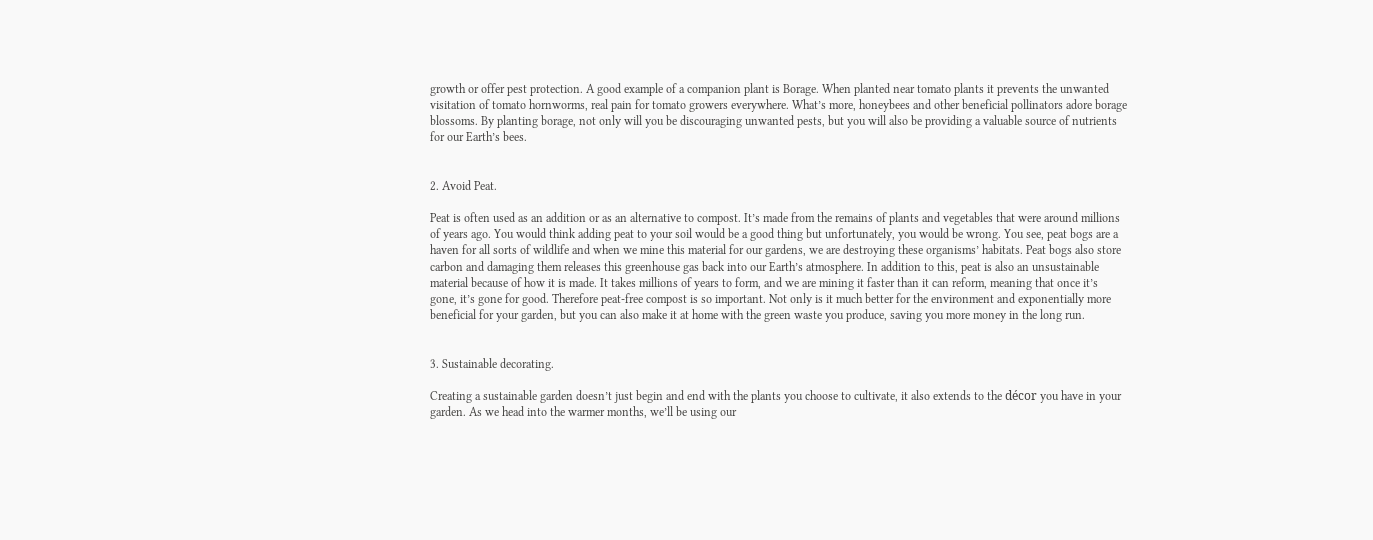growth or offer pest protection. A good example of a companion plant is Borage. When planted near tomato plants it prevents the unwanted visitation of tomato hornworms, real pain for tomato growers everywhere. What’s more, honeybees and other beneficial pollinators adore borage blossoms. By planting borage, not only will you be discouraging unwanted pests, but you will also be providing a valuable source of nutrients for our Earth’s bees.


2. Avoid Peat.

Peat is often used as an addition or as an alternative to compost. It’s made from the remains of plants and vegetables that were around millions of years ago. You would think adding peat to your soil would be a good thing but unfortunately, you would be wrong. You see, peat bogs are a haven for all sorts of wildlife and when we mine this material for our gardens, we are destroying these organisms’ habitats. Peat bogs also store carbon and damaging them releases this greenhouse gas back into our Earth’s atmosphere. In addition to this, peat is also an unsustainable material because of how it is made. It takes millions of years to form, and we are mining it faster than it can reform, meaning that once it’s gone, it’s gone for good. Therefore peat-free compost is so important. Not only is it much better for the environment and exponentially more beneficial for your garden, but you can also make it at home with the green waste you produce, saving you more money in the long run.


3. Sustainable decorating.

Creating a sustainable garden doesn’t just begin and end with the plants you choose to cultivate, it also extends to the décor you have in your garden. As we head into the warmer months, we’ll be using our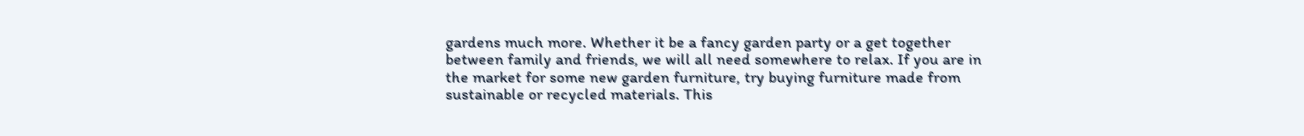gardens much more. Whether it be a fancy garden party or a get together between family and friends, we will all need somewhere to relax. If you are in the market for some new garden furniture, try buying furniture made from sustainable or recycled materials. This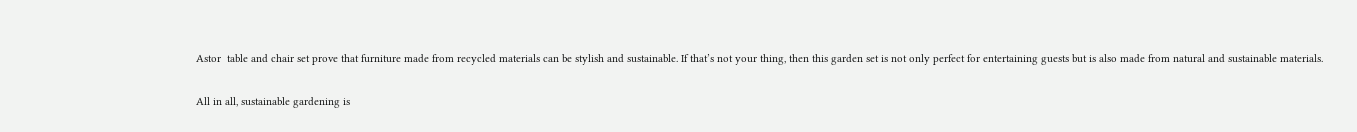Astor  table and chair set prove that furniture made from recycled materials can be stylish and sustainable. If that’s not your thing, then this garden set is not only perfect for entertaining guests but is also made from natural and sustainable materials.

All in all, sustainable gardening is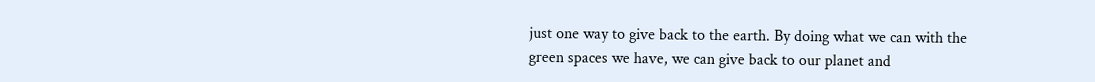just one way to give back to the earth. By doing what we can with the green spaces we have, we can give back to our planet and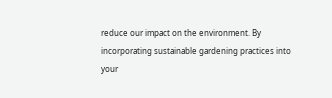reduce our impact on the environment. By incorporating sustainable gardening practices into your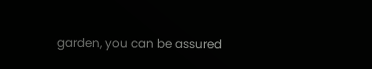garden, you can be assured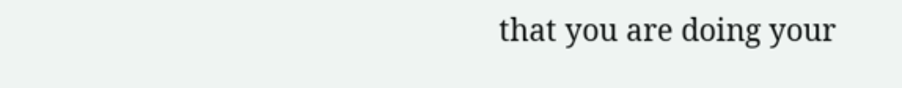that you are doing your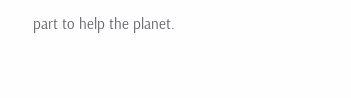part to help the planet.